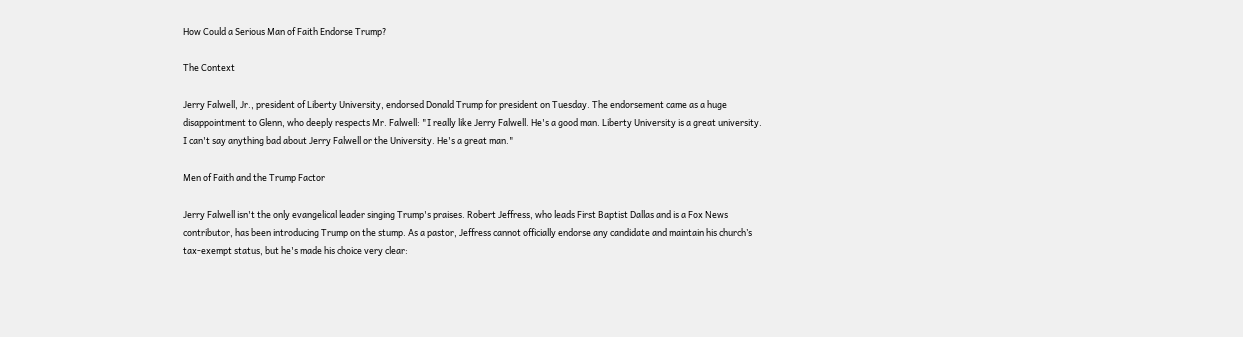How Could a Serious Man of Faith Endorse Trump?

The Context

Jerry Falwell, Jr., president of Liberty University, endorsed Donald Trump for president on Tuesday. The endorsement came as a huge disappointment to Glenn, who deeply respects Mr. Falwell: "I really like Jerry Falwell. He's a good man. Liberty University is a great university. I can't say anything bad about Jerry Falwell or the University. He's a great man."

Men of Faith and the Trump Factor

Jerry Falwell isn't the only evangelical leader singing Trump's praises. Robert Jeffress, who leads First Baptist Dallas and is a Fox News contributor, has been introducing Trump on the stump. As a pastor, Jeffress cannot officially endorse any candidate and maintain his church’s tax-exempt status, but he's made his choice very clear: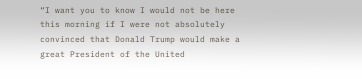“I want you to know I would not be here this morning if I were not absolutely convinced that Donald Trump would make a great President of the United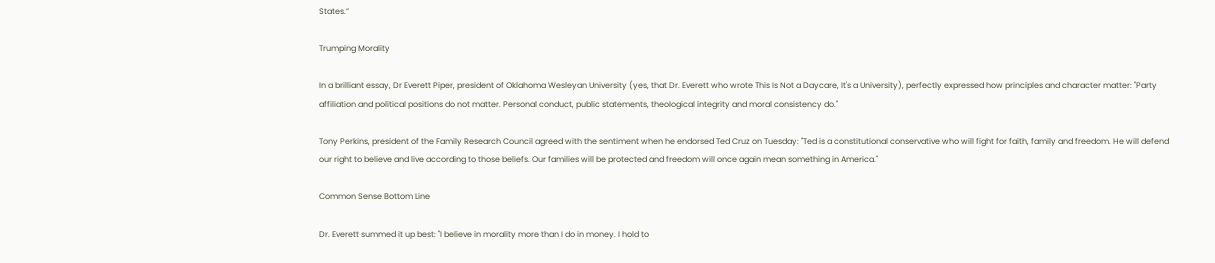States.”

Trumping Morality

In a brilliant essay, Dr Everett Piper, president of Oklahoma Wesleyan University (yes, that Dr. Everett who wrote This Is Not a Daycare, It's a University), perfectly expressed how principles and character matter: "Party affiliation and political positions do not matter. Personal conduct, public statements, theological integrity and moral consistency do."

Tony Perkins, president of the Family Research Council agreed with the sentiment when he endorsed Ted Cruz on Tuesday: "Ted is a constitutional conservative who will fight for faith, family and freedom. He will defend our right to believe and live according to those beliefs. Our families will be protected and freedom will once again mean something in America."

Common Sense Bottom Line

Dr. Everett summed it up best: "I believe in morality more than I do in money. I hold to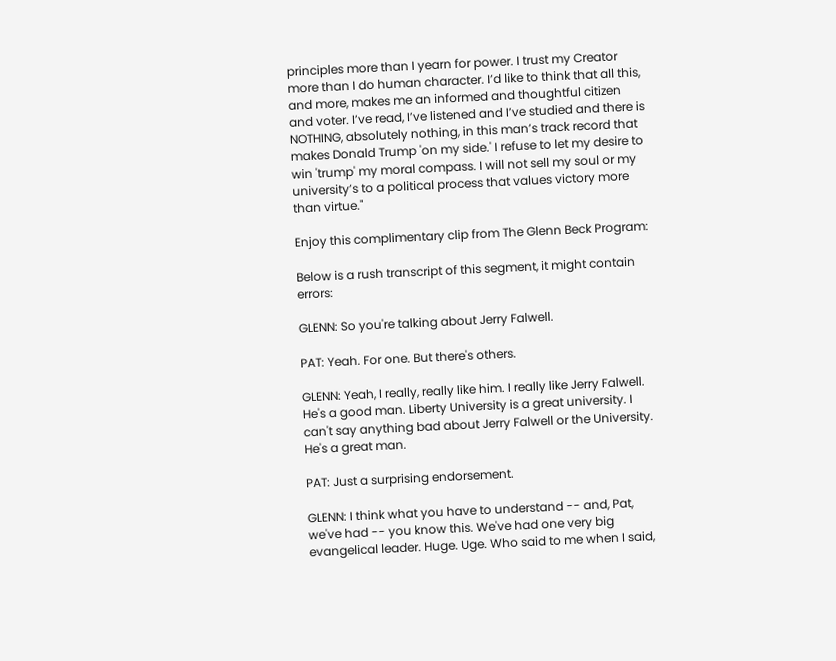principles more than I yearn for power. I trust my Creator more than I do human character. I’d like to think that all this, and more, makes me an informed and thoughtful citizen and voter. I’ve read, I’ve listened and I’ve studied and there is NOTHING, absolutely nothing, in this man’s track record that makes Donald Trump 'on my side.' I refuse to let my desire to win 'trump' my moral compass. I will not sell my soul or my university’s to a political process that values victory more than virtue."

Enjoy this complimentary clip from The Glenn Beck Program:

Below is a rush transcript of this segment, it might contain errors:

GLENN: So you're talking about Jerry Falwell.

PAT: Yeah. For one. But there's others.

GLENN: Yeah, I really, really like him. I really like Jerry Falwell. He's a good man. Liberty University is a great university. I can't say anything bad about Jerry Falwell or the University. He's a great man.

PAT: Just a surprising endorsement.

GLENN: I think what you have to understand -- and, Pat, we've had -- you know this. We've had one very big evangelical leader. Huge. Uge. Who said to me when I said,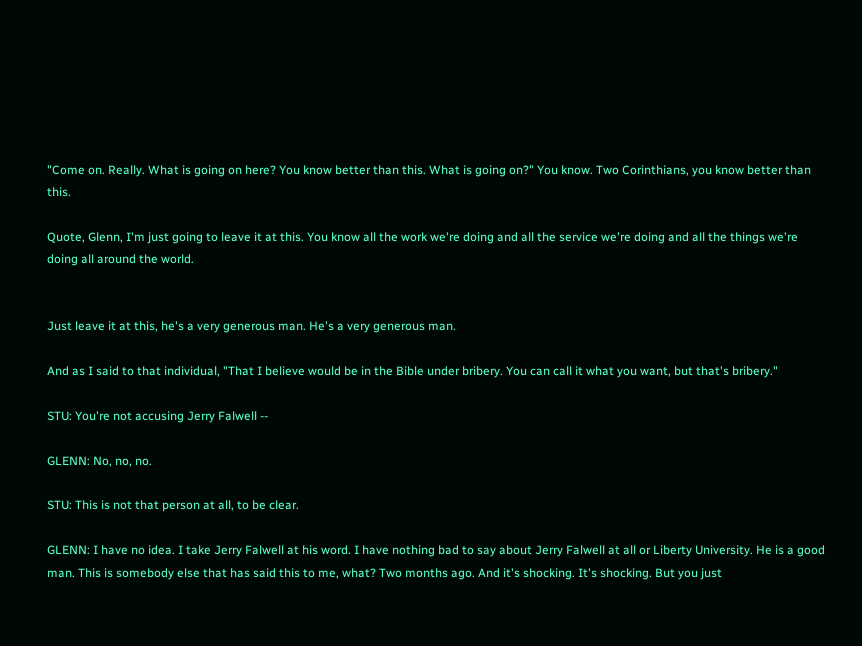"Come on. Really. What is going on here? You know better than this. What is going on?" You know. Two Corinthians, you know better than this.

Quote, Glenn, I'm just going to leave it at this. You know all the work we're doing and all the service we're doing and all the things we're doing all around the world.


Just leave it at this, he's a very generous man. He's a very generous man.

And as I said to that individual, "That I believe would be in the Bible under bribery. You can call it what you want, but that's bribery."

STU: You're not accusing Jerry Falwell --

GLENN: No, no, no.

STU: This is not that person at all, to be clear.

GLENN: I have no idea. I take Jerry Falwell at his word. I have nothing bad to say about Jerry Falwell at all or Liberty University. He is a good man. This is somebody else that has said this to me, what? Two months ago. And it's shocking. It's shocking. But you just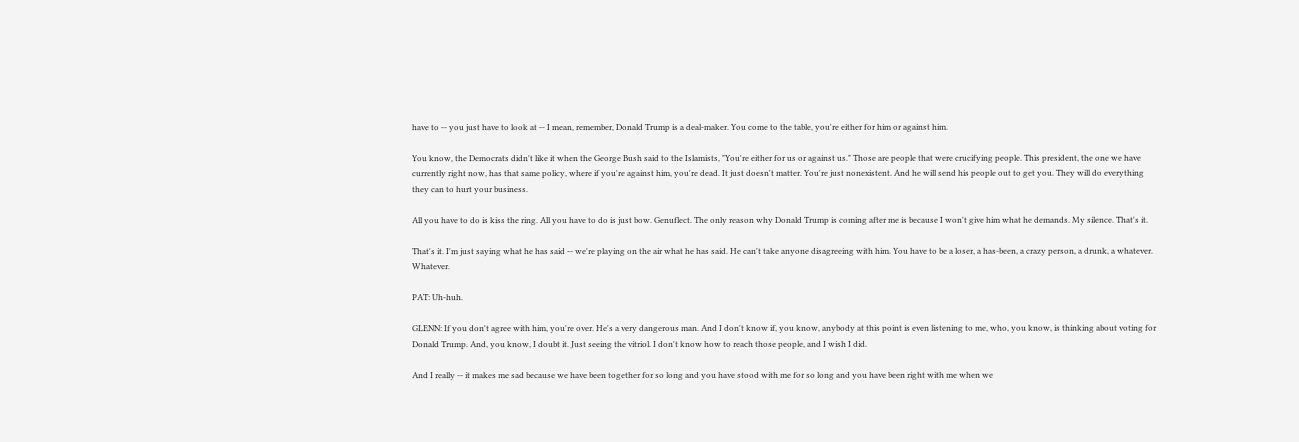have to -- you just have to look at -- I mean, remember, Donald Trump is a deal-maker. You come to the table, you're either for him or against him.

You know, the Democrats didn't like it when the George Bush said to the Islamists, "You're either for us or against us." Those are people that were crucifying people. This president, the one we have currently right now, has that same policy, where if you're against him, you're dead. It just doesn't matter. You're just nonexistent. And he will send his people out to get you. They will do everything they can to hurt your business.

All you have to do is kiss the ring. All you have to do is just bow. Genuflect. The only reason why Donald Trump is coming after me is because I won't give him what he demands. My silence. That's it.

That's it. I'm just saying what he has said -- we're playing on the air what he has said. He can't take anyone disagreeing with him. You have to be a loser, a has-been, a crazy person, a drunk, a whatever. Whatever.

PAT: Uh-huh.

GLENN: If you don't agree with him, you're over. He's a very dangerous man. And I don't know if, you know, anybody at this point is even listening to me, who, you know, is thinking about voting for Donald Trump. And, you know, I doubt it. Just seeing the vitriol. I don't know how to reach those people, and I wish I did.

And I really -- it makes me sad because we have been together for so long and you have stood with me for so long and you have been right with me when we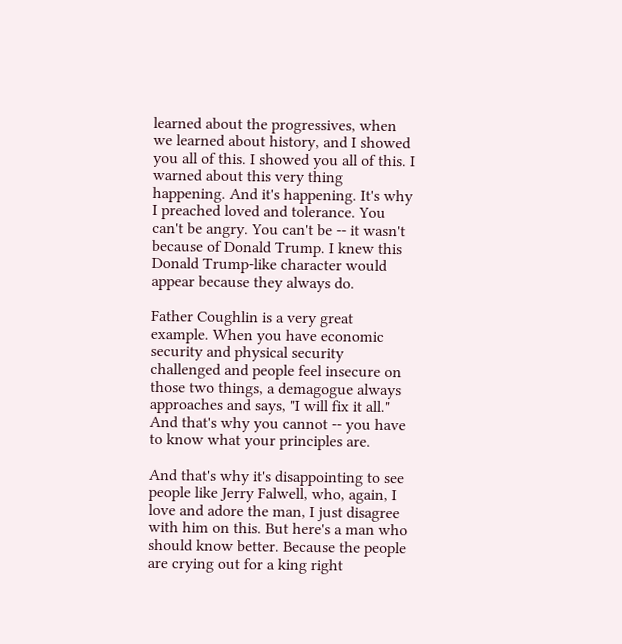learned about the progressives, when we learned about history, and I showed you all of this. I showed you all of this. I warned about this very thing happening. And it's happening. It's why I preached loved and tolerance. You can't be angry. You can't be -- it wasn't because of Donald Trump. I knew this Donald Trump-like character would appear because they always do.

Father Coughlin is a very great example. When you have economic security and physical security challenged and people feel insecure on those two things, a demagogue always approaches and says, "I will fix it all." And that's why you cannot -- you have to know what your principles are.

And that's why it's disappointing to see people like Jerry Falwell, who, again, I love and adore the man, I just disagree with him on this. But here's a man who should know better. Because the people are crying out for a king right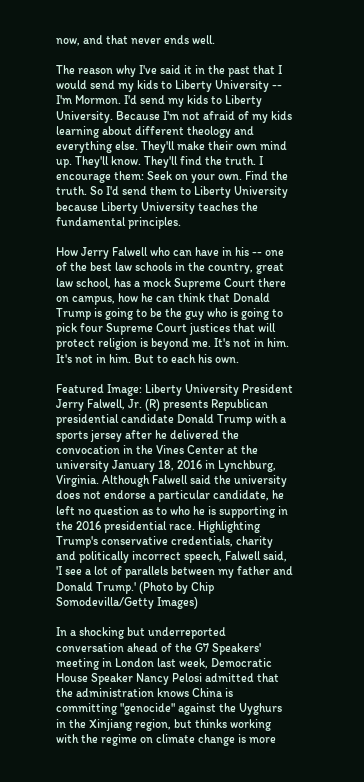now, and that never ends well.

The reason why I've said it in the past that I would send my kids to Liberty University -- I'm Mormon. I'd send my kids to Liberty University. Because I'm not afraid of my kids learning about different theology and everything else. They'll make their own mind up. They'll know. They'll find the truth. I encourage them: Seek on your own. Find the truth. So I'd send them to Liberty University because Liberty University teaches the fundamental principles.

How Jerry Falwell who can have in his -- one of the best law schools in the country, great law school, has a mock Supreme Court there on campus, how he can think that Donald Trump is going to be the guy who is going to pick four Supreme Court justices that will protect religion is beyond me. It's not in him. It's not in him. But to each his own.

Featured Image: Liberty University President Jerry Falwell, Jr. (R) presents Republican presidential candidate Donald Trump with a sports jersey after he delivered the convocation in the Vines Center at the university January 18, 2016 in Lynchburg, Virginia. Although Falwell said the university does not endorse a particular candidate, he left no question as to who he is supporting in the 2016 presidential race. Highlighting Trump's conservative credentials, charity and politically incorrect speech, Falwell said, 'I see a lot of parallels between my father and Donald Trump.' (Photo by Chip Somodevilla/Getty Images)

In a shocking but underreported conversation ahead of the G7 Speakers' meeting in London last week, Democratic House Speaker Nancy Pelosi admitted that the administration knows China is committing "genocide" against the Uyghurs in the Xinjiang region, but thinks working with the regime on climate change is more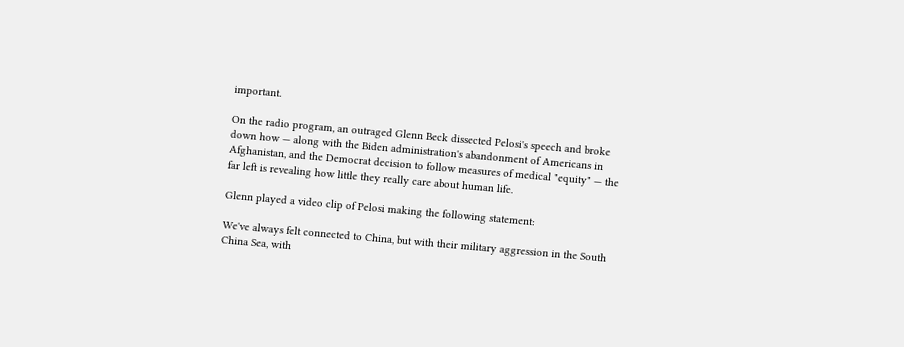important.

On the radio program, an outraged Glenn Beck dissected Pelosi's speech and broke down how — along with the Biden administration's abandonment of Americans in Afghanistan, and the Democrat decision to follow measures of medical "equity" — the far left is revealing how little they really care about human life.

Glenn played a video clip of Pelosi making the following statement:

We've always felt connected to China, but with their military aggression in the South China Sea, with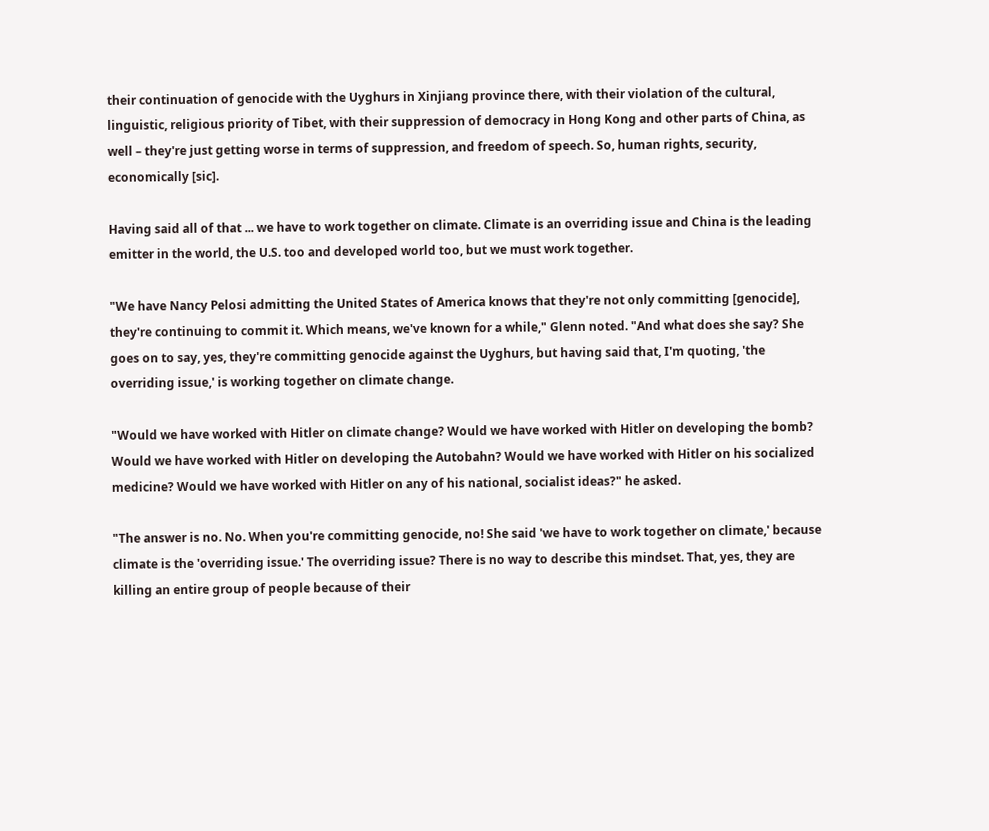their continuation of genocide with the Uyghurs in Xinjiang province there, with their violation of the cultural, linguistic, religious priority of Tibet, with their suppression of democracy in Hong Kong and other parts of China, as well – they're just getting worse in terms of suppression, and freedom of speech. So, human rights, security, economically [sic].

Having said all of that ... we have to work together on climate. Climate is an overriding issue and China is the leading emitter in the world, the U.S. too and developed world too, but we must work together.

"We have Nancy Pelosi admitting the United States of America knows that they're not only committing [genocide], they're continuing to commit it. Which means, we've known for a while," Glenn noted. "And what does she say? She goes on to say, yes, they're committing genocide against the Uyghurs, but having said that, I'm quoting, 'the overriding issue,' is working together on climate change.

"Would we have worked with Hitler on climate change? Would we have worked with Hitler on developing the bomb? Would we have worked with Hitler on developing the Autobahn? Would we have worked with Hitler on his socialized medicine? Would we have worked with Hitler on any of his national, socialist ideas?" he asked.

"The answer is no. No. When you're committing genocide, no! She said 'we have to work together on climate,' because climate is the 'overriding issue.' The overriding issue? There is no way to describe this mindset. That, yes, they are killing an entire group of people because of their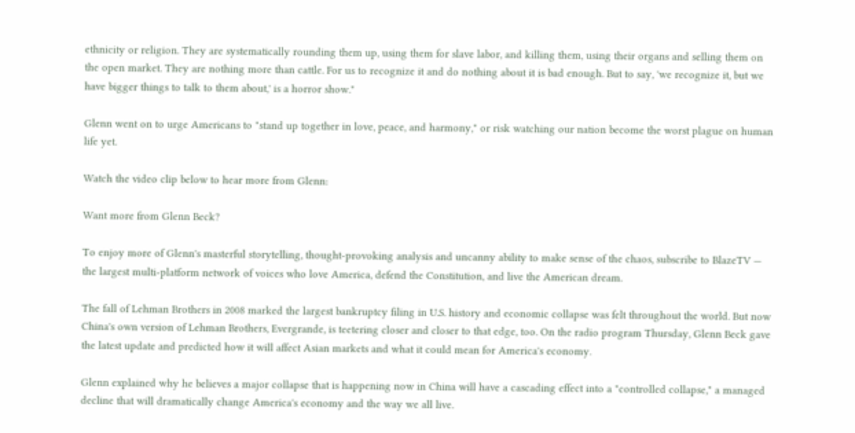ethnicity or religion. They are systematically rounding them up, using them for slave labor, and killing them, using their organs and selling them on the open market. They are nothing more than cattle. For us to recognize it and do nothing about it is bad enough. But to say, 'we recognize it, but we have bigger things to talk to them about,' is a horror show."

Glenn went on to urge Americans to "stand up together in love, peace, and harmony," or risk watching our nation become the worst plague on human life yet.

Watch the video clip below to hear more from Glenn:

Want more from Glenn Beck?

To enjoy more of Glenn's masterful storytelling, thought-provoking analysis and uncanny ability to make sense of the chaos, subscribe to BlazeTV — the largest multi-platform network of voices who love America, defend the Constitution, and live the American dream.

The fall of Lehman Brothers in 2008 marked the largest bankruptcy filing in U.S. history and economic collapse was felt throughout the world. But now China's own version of Lehman Brothers, Evergrande, is teetering closer and closer to that edge, too. On the radio program Thursday, Glenn Beck gave the latest update and predicted how it will affect Asian markets and what it could mean for America's economy.

Glenn explained why he believes a major collapse that is happening now in China will have a cascading effect into a "controlled collapse," a managed decline that will dramatically change America's economy and the way we all live.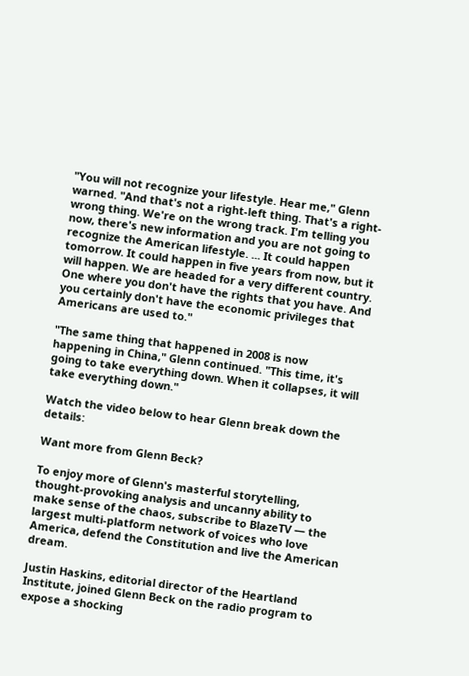"You will not recognize your lifestyle. Hear me," Glenn warned. "And that's not a right-left thing. That's a right-wrong thing. We're on the wrong track. I'm telling you now, there's new information and you are not going to recognize the American lifestyle. ... It could happen tomorrow. It could happen in five years from now, but it will happen. We are headed for a very different country. One where you don't have the rights that you have. And you certainly don't have the economic privileges that Americans are used to."

"The same thing that happened in 2008 is now happening in China," Glenn continued. "This time, it's going to take everything down. When it collapses, it will take everything down."

Watch the video below to hear Glenn break down the details:

Want more from Glenn Beck?

To enjoy more of Glenn's masterful storytelling, thought-provoking analysis and uncanny ability to make sense of the chaos, subscribe to BlazeTV — the largest multi-platform network of voices who love America, defend the Constitution and live the American dream.

Justin Haskins, editorial director of the Heartland Institute, joined Glenn Beck on the radio program to expose a shocking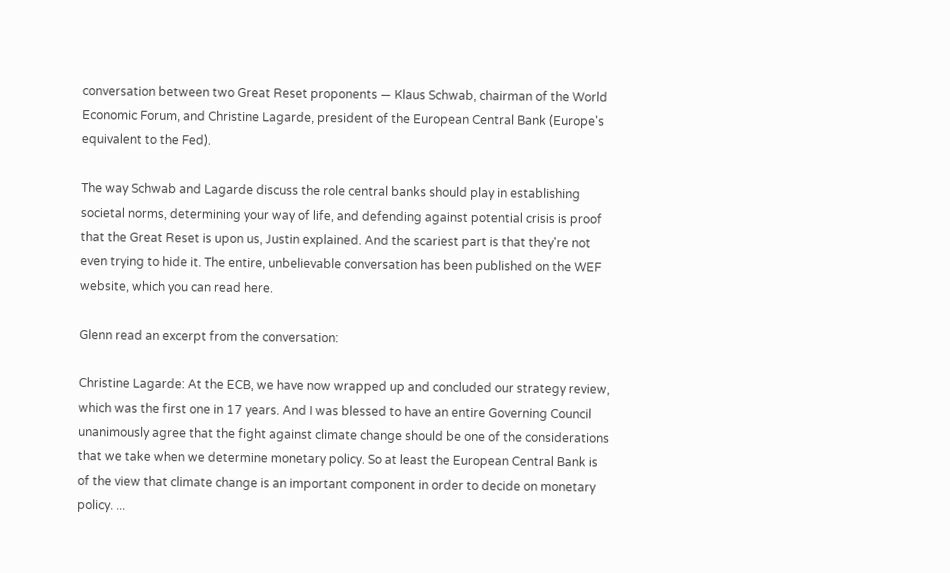conversation between two Great Reset proponents — Klaus Schwab, chairman of the World Economic Forum, and Christine Lagarde, president of the European Central Bank (Europe's equivalent to the Fed).

The way Schwab and Lagarde discuss the role central banks should play in establishing societal norms, determining your way of life, and defending against potential crisis is proof that the Great Reset is upon us, Justin explained. And the scariest part is that they're not even trying to hide it. The entire, unbelievable conversation has been published on the WEF website, which you can read here.

Glenn read an excerpt from the conversation:

Christine Lagarde: At the ECB, we have now wrapped up and concluded our strategy review, which was the first one in 17 years. And I was blessed to have an entire Governing Council unanimously agree that the fight against climate change should be one of the considerations that we take when we determine monetary policy. So at least the European Central Bank is of the view that climate change is an important component in order to decide on monetary policy. ...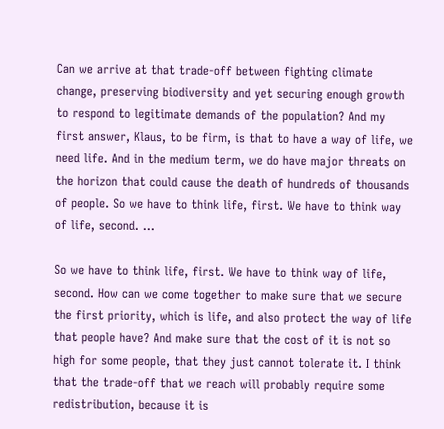Can we arrive at that trade-off between fighting climate change, preserving biodiversity and yet securing enough growth to respond to legitimate demands of the population? And my first answer, Klaus, to be firm, is that to have a way of life, we need life. And in the medium term, we do have major threats on the horizon that could cause the death of hundreds of thousands of people. So we have to think life, first. We have to think way of life, second. ...

So we have to think life, first. We have to think way of life, second. How can we come together to make sure that we secure the first priority, which is life, and also protect the way of life that people have? And make sure that the cost of it is not so high for some people, that they just cannot tolerate it. I think that the trade-off that we reach will probably require some redistribution, because it is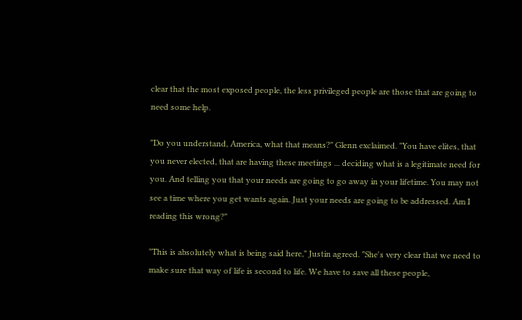clear that the most exposed people, the less privileged people are those that are going to need some help.

"Do you understand, America, what that means?" Glenn exclaimed. "You have elites, that you never elected, that are having these meetings ... deciding what is a legitimate need for you. And telling you that your needs are going to go away in your lifetime. You may not see a time where you get wants again. Just your needs are going to be addressed. Am I reading this wrong?"

"This is absolutely what is being said here," Justin agreed. "She's very clear that we need to make sure that way of life is second to life. We have to save all these people,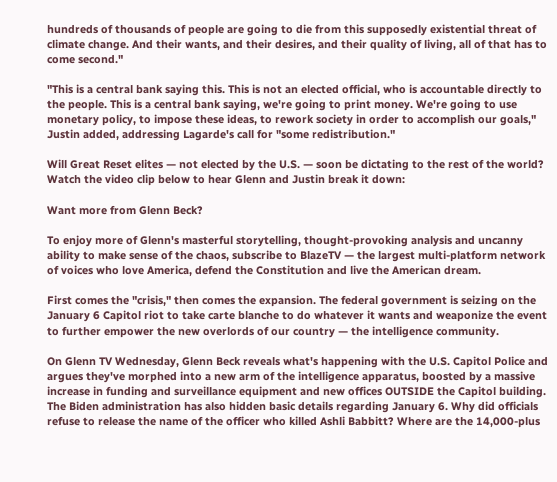hundreds of thousands of people are going to die from this supposedly existential threat of climate change. And their wants, and their desires, and their quality of living, all of that has to come second."

"This is a central bank saying this. This is not an elected official, who is accountable directly to the people. This is a central bank saying, we're going to print money. We're going to use monetary policy, to impose these ideas, to rework society in order to accomplish our goals," Justin added, addressing Lagarde's call for "some redistribution."

Will Great Reset elites — not elected by the U.S. — soon be dictating to the rest of the world? Watch the video clip below to hear Glenn and Justin break it down:

Want more from Glenn Beck?

To enjoy more of Glenn's masterful storytelling, thought-provoking analysis and uncanny ability to make sense of the chaos, subscribe to BlazeTV — the largest multi-platform network of voices who love America, defend the Constitution and live the American dream.

First comes the "crisis," then comes the expansion. The federal government is seizing on the January 6 Capitol riot to take carte blanche to do whatever it wants and weaponize the event to further empower the new overlords of our country — the intelligence community.

On Glenn TV Wednesday, Glenn Beck reveals what's happening with the U.S. Capitol Police and argues they've morphed into a new arm of the intelligence apparatus, boosted by a massive increase in funding and surveillance equipment and new offices OUTSIDE the Capitol building. The Biden administration has also hidden basic details regarding January 6. Why did officials refuse to release the name of the officer who killed Ashli Babbitt? Where are the 14,000-plus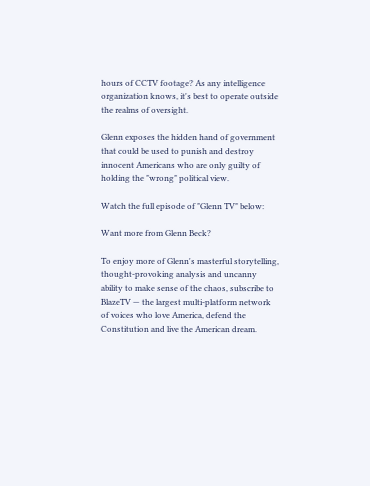hours of CCTV footage? As any intelligence organization knows, it's best to operate outside the realms of oversight.

Glenn exposes the hidden hand of government that could be used to punish and destroy innocent Americans who are only guilty of holding the "wrong" political view.

Watch the full episode of "Glenn TV" below:

Want more from Glenn Beck?

To enjoy more of Glenn's masterful storytelling, thought-provoking analysis and uncanny ability to make sense of the chaos, subscribe to BlazeTV — the largest multi-platform network of voices who love America, defend the Constitution and live the American dream.